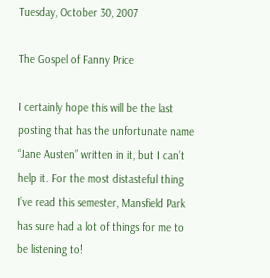Tuesday, October 30, 2007

The Gospel of Fanny Price

I certainly hope this will be the last posting that has the unfortunate name “Jane Austen” written in it, but I can’t help it. For the most distasteful thing I’ve read this semester, Mansfield Park has sure had a lot of things for me to be listening to!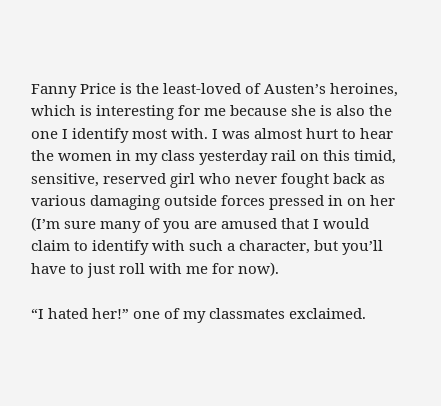Fanny Price is the least-loved of Austen’s heroines, which is interesting for me because she is also the one I identify most with. I was almost hurt to hear the women in my class yesterday rail on this timid, sensitive, reserved girl who never fought back as various damaging outside forces pressed in on her (I’m sure many of you are amused that I would claim to identify with such a character, but you’ll have to just roll with me for now).

“I hated her!” one of my classmates exclaimed.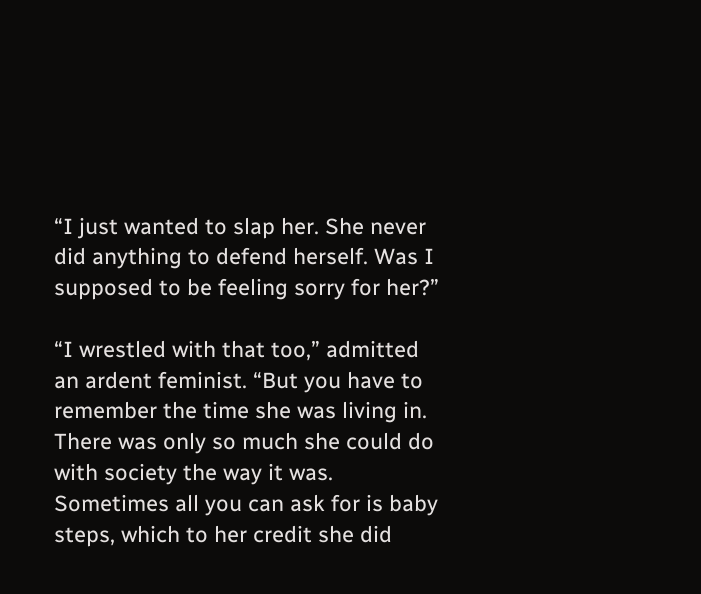“I just wanted to slap her. She never did anything to defend herself. Was I supposed to be feeling sorry for her?”

“I wrestled with that too,” admitted an ardent feminist. “But you have to remember the time she was living in. There was only so much she could do with society the way it was. Sometimes all you can ask for is baby steps, which to her credit she did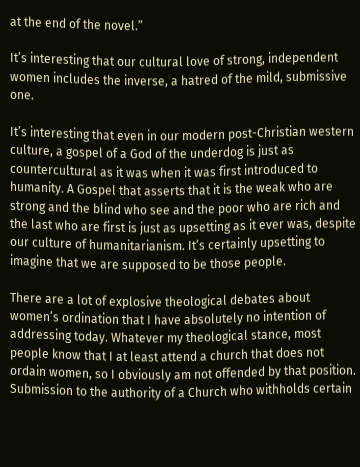at the end of the novel.”

It’s interesting that our cultural love of strong, independent women includes the inverse, a hatred of the mild, submissive one.

It’s interesting that even in our modern post-Christian western culture, a gospel of a God of the underdog is just as countercultural as it was when it was first introduced to humanity. A Gospel that asserts that it is the weak who are strong and the blind who see and the poor who are rich and the last who are first is just as upsetting as it ever was, despite our culture of humanitarianism. It’s certainly upsetting to imagine that we are supposed to be those people.

There are a lot of explosive theological debates about women’s ordination that I have absolutely no intention of addressing today. Whatever my theological stance, most people know that I at least attend a church that does not ordain women, so I obviously am not offended by that position. Submission to the authority of a Church who withholds certain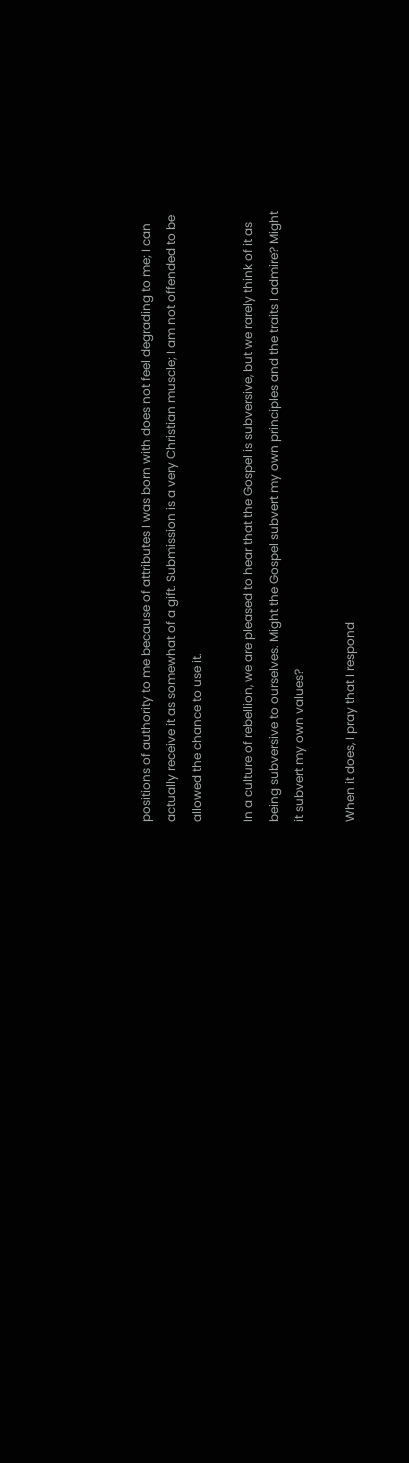positions of authority to me because of attributes I was born with does not feel degrading to me; I can actually receive it as somewhat of a gift. Submission is a very Christian muscle; I am not offended to be allowed the chance to use it.

In a culture of rebellion, we are pleased to hear that the Gospel is subversive, but we rarely think of it as being subversive to ourselves. Might the Gospel subvert my own principles and the traits I admire? Might it subvert my own values?

When it does, I pray that I respond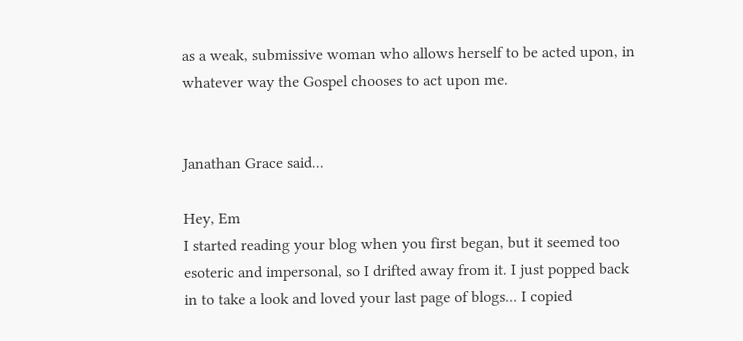as a weak, submissive woman who allows herself to be acted upon, in whatever way the Gospel chooses to act upon me.


Janathan Grace said...

Hey, Em
I started reading your blog when you first began, but it seemed too esoteric and impersonal, so I drifted away from it. I just popped back in to take a look and loved your last page of blogs... I copied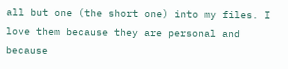all but one (the short one) into my files. I love them because they are personal and because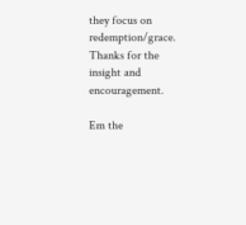they focus on redemption/grace. Thanks for the insight and encouragement.

Em the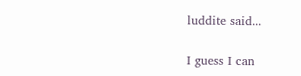luddite said...

I guess I can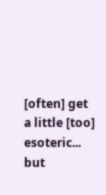[often] get a little [too] esoteric... but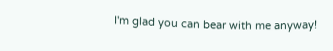I'm glad you can bear with me anyway!